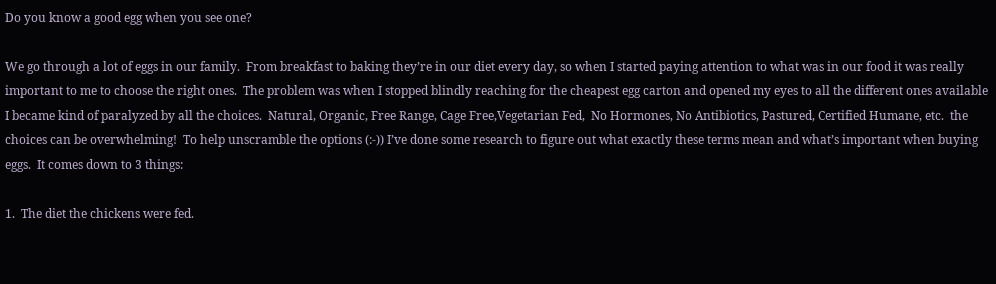Do you know a good egg when you see one?

We go through a lot of eggs in our family.  From breakfast to baking they’re in our diet every day, so when I started paying attention to what was in our food it was really important to me to choose the right ones.  The problem was when I stopped blindly reaching for the cheapest egg carton and opened my eyes to all the different ones available I became kind of paralyzed by all the choices.  Natural, Organic, Free Range, Cage Free,Vegetarian Fed,  No Hormones, No Antibiotics, Pastured, Certified Humane, etc.  the choices can be overwhelming!  To help unscramble the options (:-)) I’ve done some research to figure out what exactly these terms mean and what’s important when buying eggs.  It comes down to 3 things:

1.  The diet the chickens were fed.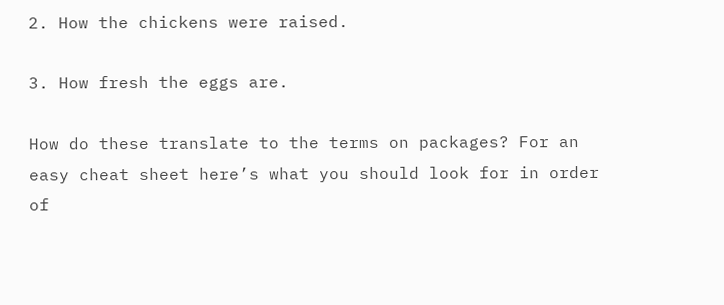2. How the chickens were raised.

3. How fresh the eggs are.

How do these translate to the terms on packages? For an easy cheat sheet here’s what you should look for in order of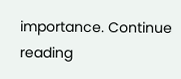importance. Continue reading